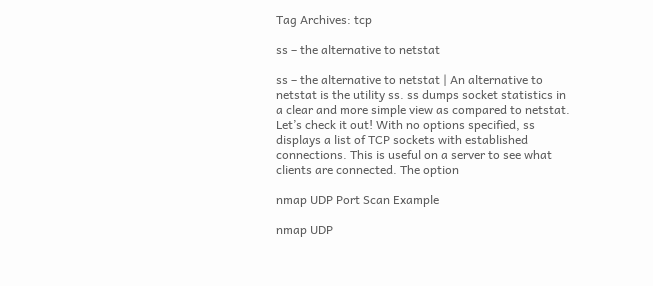Tag Archives: tcp

ss – the alternative to netstat

ss – the alternative to netstat | An alternative to netstat is the utility ss. ss dumps socket statistics in a clear and more simple view as compared to netstat. Let’s check it out! With no options specified, ss displays a list of TCP sockets with established connections. This is useful on a server to see what clients are connected. The option

nmap UDP Port Scan Example

nmap UDP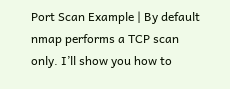Port Scan Example | By default nmap performs a TCP scan only. I’ll show you how to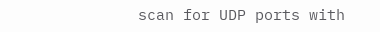scan for UDP ports with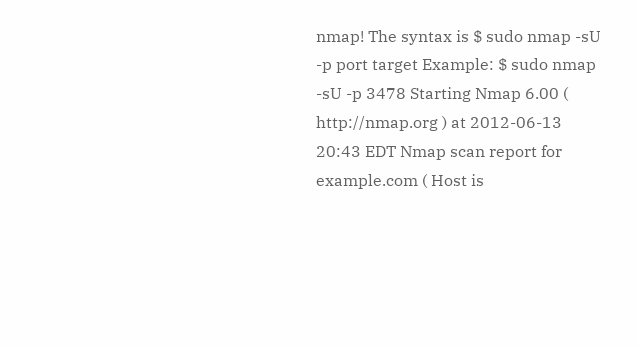nmap! The syntax is $ sudo nmap -sU -p port target Example: $ sudo nmap -sU -p 3478 Starting Nmap 6.00 ( http://nmap.org ) at 2012-06-13 20:43 EDT Nmap scan report for example.com ( Host is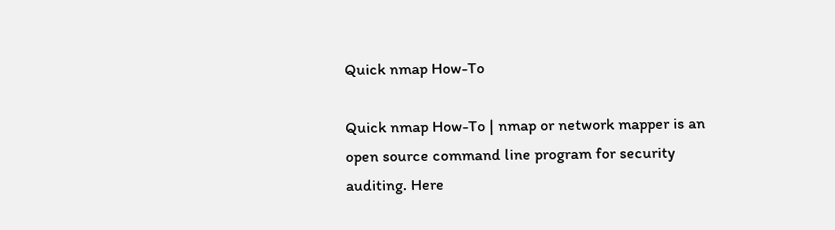Quick nmap How-To

Quick nmap How-To | nmap or network mapper is an open source command line program for security auditing. Here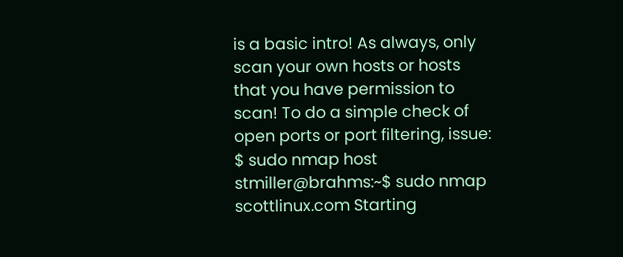is a basic intro! As always, only scan your own hosts or hosts that you have permission to scan! To do a simple check of open ports or port filtering, issue: $ sudo nmap host stmiller@brahms:~$ sudo nmap scottlinux.com Starting